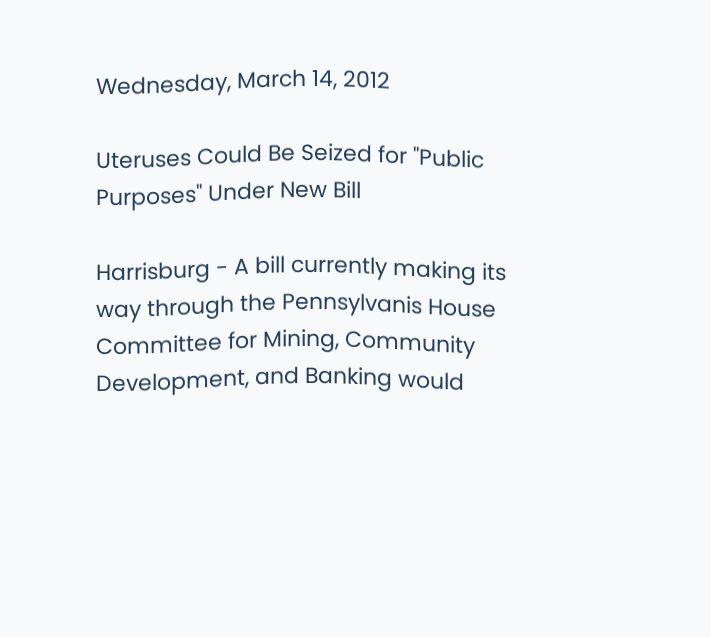Wednesday, March 14, 2012

Uteruses Could Be Seized for "Public Purposes" Under New Bill

Harrisburg - A bill currently making its way through the Pennsylvanis House Committee for Mining, Community Development, and Banking would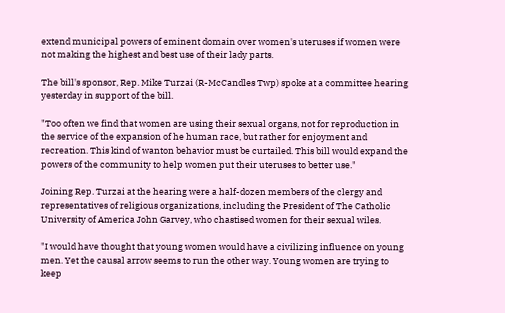extend municipal powers of eminent domain over women's uteruses if women were not making the highest and best use of their lady parts.

The bill's sponsor, Rep. Mike Turzai (R-McCandles Twp) spoke at a committee hearing yesterday in support of the bill.

"Too often we find that women are using their sexual organs, not for reproduction in the service of the expansion of he human race, but rather for enjoyment and recreation. This kind of wanton behavior must be curtailed. This bill would expand the powers of the community to help women put their uteruses to better use."

Joining Rep. Turzai at the hearing were a half-dozen members of the clergy and representatives of religious organizations, including the President of The Catholic University of America John Garvey, who chastised women for their sexual wiles.

"I would have thought that young women would have a civilizing influence on young men. Yet the causal arrow seems to run the other way. Young women are trying to keep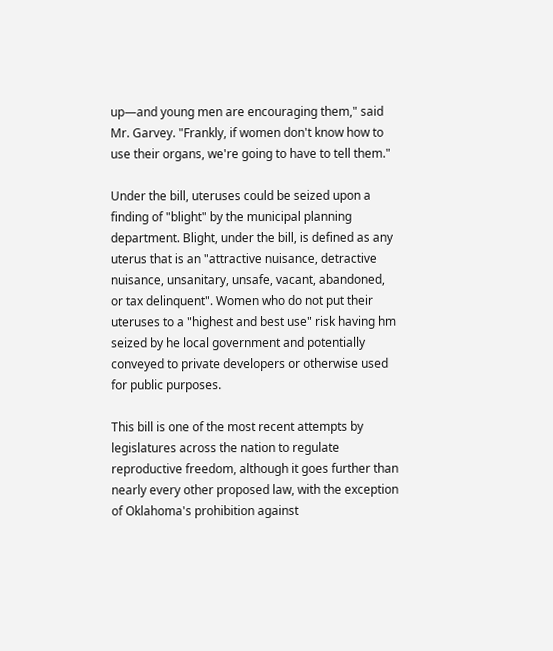up—and young men are encouraging them," said Mr. Garvey. "Frankly, if women don't know how to use their organs, we're going to have to tell them."

Under the bill, uteruses could be seized upon a finding of "blight" by the municipal planning department. Blight, under the bill, is defined as any uterus that is an "attractive nuisance, detractive nuisance, unsanitary, unsafe, vacant, abandoned, or tax delinquent". Women who do not put their uteruses to a "highest and best use" risk having hm seized by he local government and potentially conveyed to private developers or otherwise used for public purposes.

This bill is one of the most recent attempts by legislatures across the nation to regulate reproductive freedom, although it goes further than nearly every other proposed law, with the exception of Oklahoma's prohibition against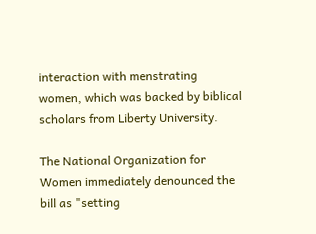interaction with menstrating women, which was backed by biblical scholars from Liberty University.

The National Organization for Women immediately denounced the bill as "setting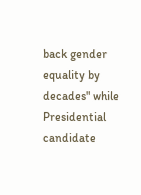back gender equality by decades" while Presidential candidate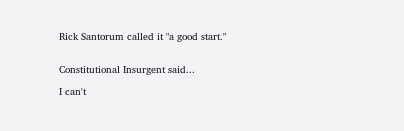Rick Santorum called it "a good start."


Constitutional Insurgent said...

I can't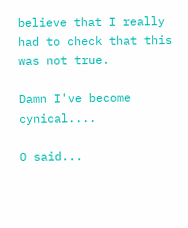believe that I really had to check that this was not true.

Damn I've become cynical....

O said...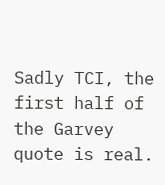Sadly TCI, the first half of the Garvey quote is real.